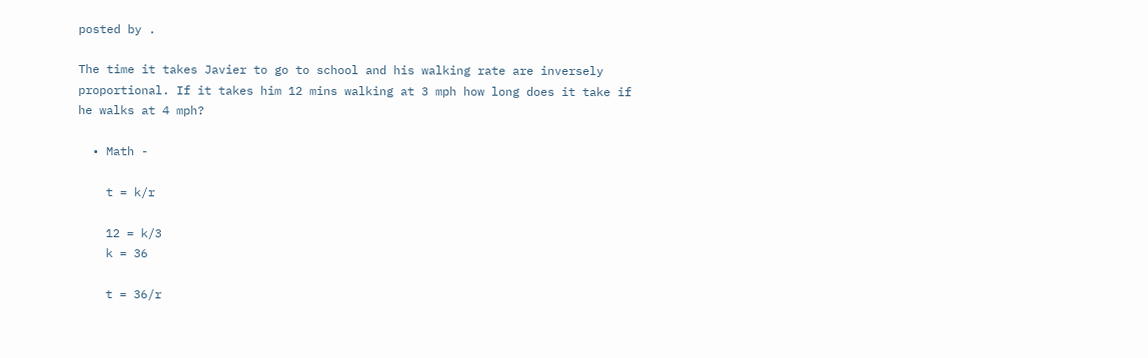posted by .

The time it takes Javier to go to school and his walking rate are inversely proportional. If it takes him 12 mins walking at 3 mph how long does it take if he walks at 4 mph?

  • Math -

    t = k/r

    12 = k/3
    k = 36

    t = 36/r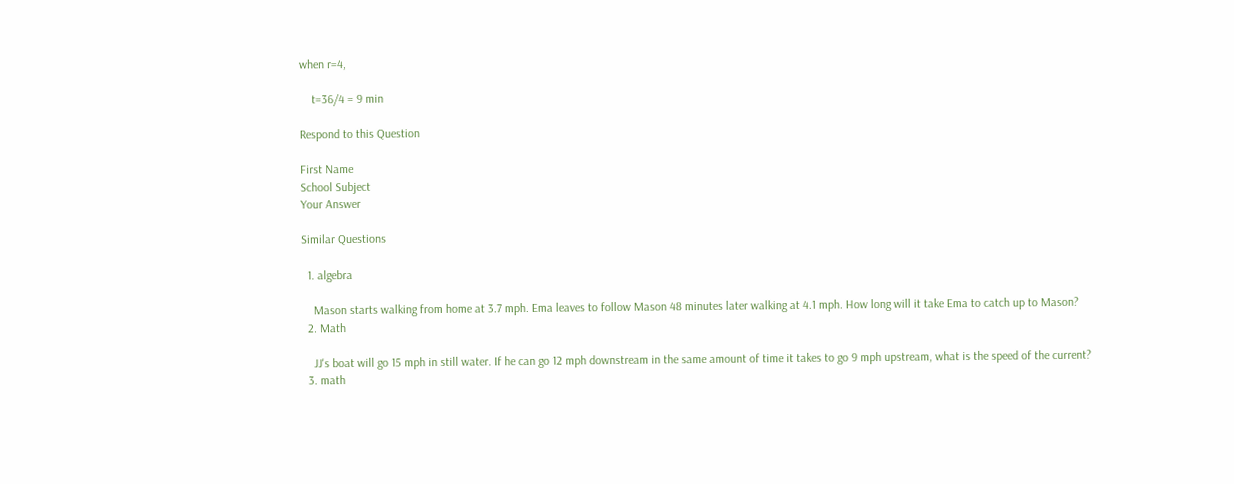when r=4,

    t=36/4 = 9 min

Respond to this Question

First Name
School Subject
Your Answer

Similar Questions

  1. algebra

    Mason starts walking from home at 3.7 mph. Ema leaves to follow Mason 48 minutes later walking at 4.1 mph. How long will it take Ema to catch up to Mason?
  2. Math

    JJ's boat will go 15 mph in still water. If he can go 12 mph downstream in the same amount of time it takes to go 9 mph upstream, what is the speed of the current?
  3. math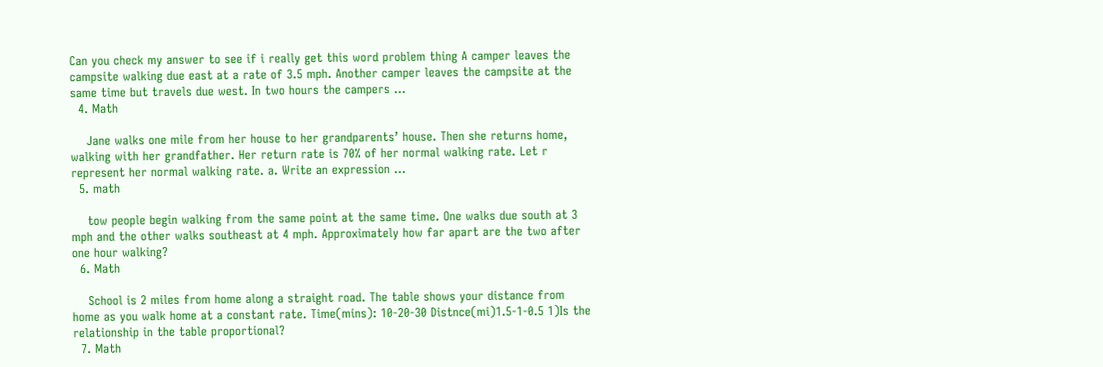Can you check my answer to see if i really get this word problem thing A camper leaves the campsite walking due east at a rate of 3.5 mph. Another camper leaves the campsite at the same time but travels due west. In two hours the campers …
  4. Math

    Jane walks one mile from her house to her grandparents’ house. Then she returns home, walking with her grandfather. Her return rate is 70% of her normal walking rate. Let r represent her normal walking rate. a. Write an expression …
  5. math

    tow people begin walking from the same point at the same time. One walks due south at 3 mph and the other walks southeast at 4 mph. Approximately how far apart are the two after one hour walking?
  6. Math

    School is 2 miles from home along a straight road. The table shows your distance from home as you walk home at a constant rate. Time(mins): 10-20-30 Distnce(mi)1.5-1-0.5 1)Is the relationship in the table proportional?
  7. Math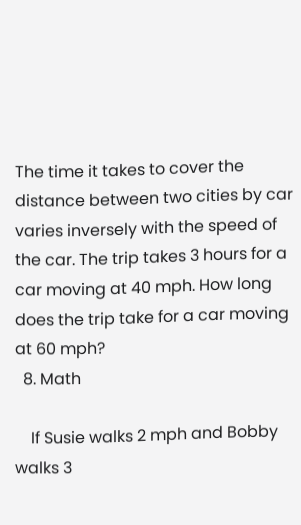The time it takes to cover the distance between two cities by car varies inversely with the speed of the car. The trip takes 3 hours for a car moving at 40 mph. How long does the trip take for a car moving at 60 mph?
  8. Math

    If Susie walks 2 mph and Bobby walks 3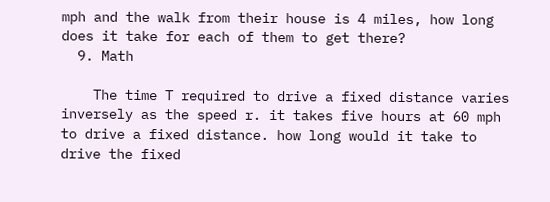mph and the walk from their house is 4 miles, how long does it take for each of them to get there?
  9. Math

    The time T required to drive a fixed distance varies inversely as the speed r. it takes five hours at 60 mph to drive a fixed distance. how long would it take to drive the fixed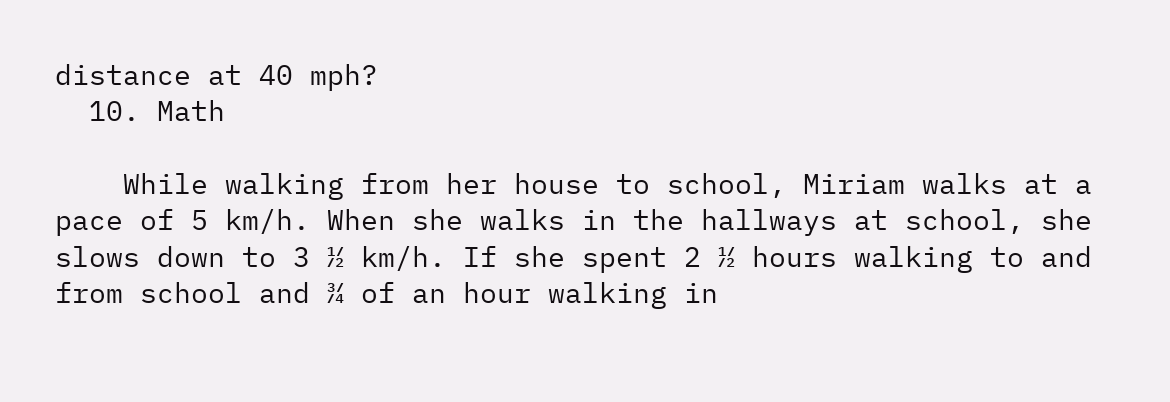distance at 40 mph?
  10. Math

    While walking from her house to school, Miriam walks at a pace of 5 km/h. When she walks in the hallways at school, she slows down to 3 ½ km/h. If she spent 2 ½ hours walking to and from school and ¾ of an hour walking in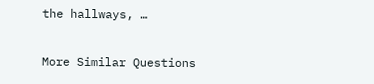the hallways, …

More Similar Questions